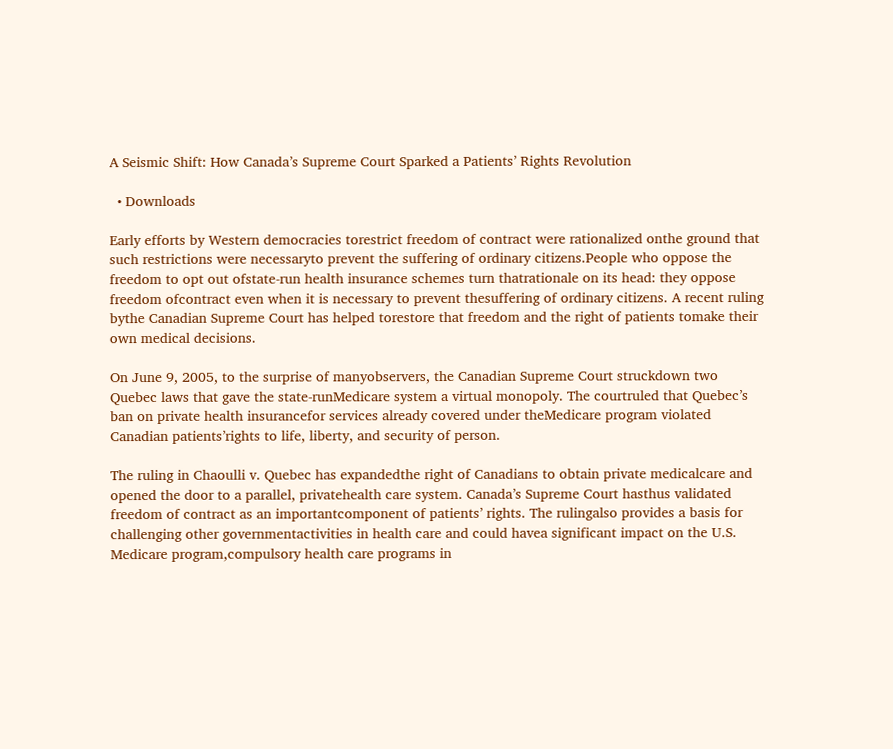A Seismic Shift: How Canada’s Supreme Court Sparked a Patients’ Rights Revolution

  • Downloads

Early efforts by Western democracies torestrict freedom of contract were rationalized onthe ground that such restrictions were necessaryto prevent the suffering of ordinary citizens.People who oppose the freedom to opt out ofstate‐run health insurance schemes turn thatrationale on its head: they oppose freedom ofcontract even when it is necessary to prevent thesuffering of ordinary citizens. A recent ruling bythe Canadian Supreme Court has helped torestore that freedom and the right of patients tomake their own medical decisions.

On June 9, 2005, to the surprise of manyobservers, the Canadian Supreme Court struckdown two Quebec laws that gave the state‐runMedicare system a virtual monopoly. The courtruled that Quebec’s ban on private health insurancefor services already covered under theMedicare program violated Canadian patients’rights to life, liberty, and security of person.

The ruling in Chaoulli v. Quebec has expandedthe right of Canadians to obtain private medicalcare and opened the door to a parallel, privatehealth care system. Canada’s Supreme Court hasthus validated freedom of contract as an importantcomponent of patients’ rights. The rulingalso provides a basis for challenging other governmentactivities in health care and could havea significant impact on the U.S. Medicare program,compulsory health care programs in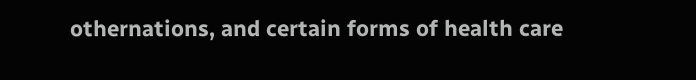othernations, and certain forms of health care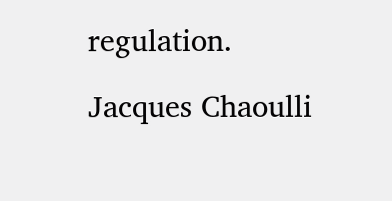regulation.

Jacques Chaoulli